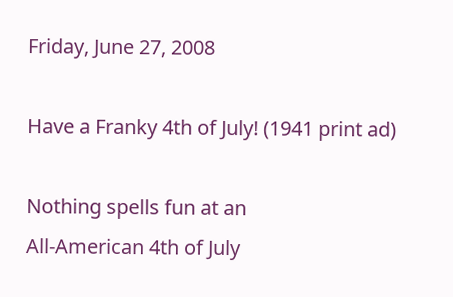Friday, June 27, 2008

Have a Franky 4th of July! (1941 print ad)

Nothing spells fun at an
All-American 4th of July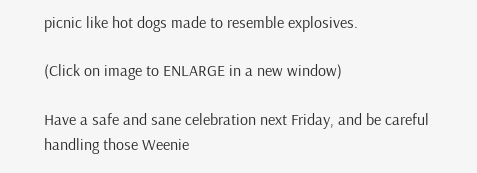picnic like hot dogs made to resemble explosives.

(Click on image to ENLARGE in a new window)

Have a safe and sane celebration next Friday, and be careful handling those Weenie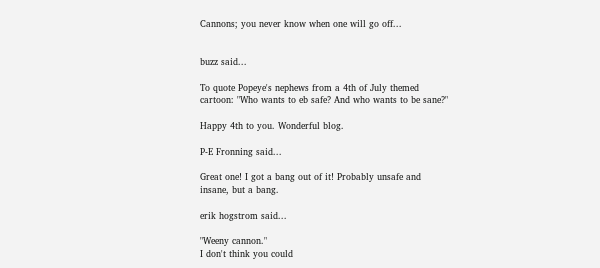Cannons; you never know when one will go off...


buzz said...

To quote Popeye's nephews from a 4th of July themed cartoon: "Who wants to eb safe? And who wants to be sane?"

Happy 4th to you. Wonderful blog.

P-E Fronning said...

Great one! I got a bang out of it! Probably unsafe and insane, but a bang.

erik hogstrom said...

"Weeny cannon."
I don't think you could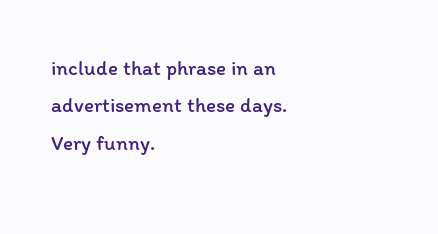include that phrase in an advertisement these days.
Very funny.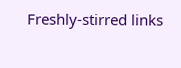Freshly-stirred links